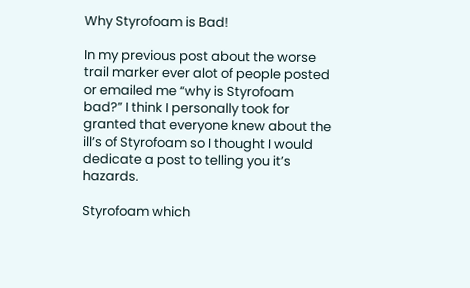Why Styrofoam is Bad!

In my previous post about the worse trail marker ever alot of people posted or emailed me “why is Styrofoam bad?” I think I personally took for granted that everyone knew about the ill’s of Styrofoam so I thought I would dedicate a post to telling you it’s hazards.

Styrofoam which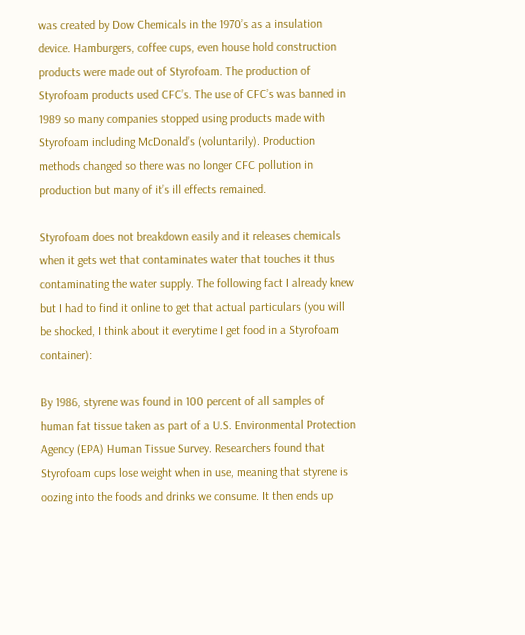was created by Dow Chemicals in the 1970’s as a insulation device. Hamburgers, coffee cups, even house hold construction products were made out of Styrofoam. The production of Styrofoam products used CFC’s. The use of CFC’s was banned in 1989 so many companies stopped using products made with Styrofoam including McDonald’s (voluntarily). Production methods changed so there was no longer CFC pollution in production but many of it’s ill effects remained.

Styrofoam does not breakdown easily and it releases chemicals when it gets wet that contaminates water that touches it thus contaminating the water supply. The following fact I already knew but I had to find it online to get that actual particulars (you will be shocked, I think about it everytime I get food in a Styrofoam container):

By 1986, styrene was found in 100 percent of all samples of human fat tissue taken as part of a U.S. Environmental Protection Agency (EPA) Human Tissue Survey. Researchers found that Styrofoam cups lose weight when in use, meaning that styrene is oozing into the foods and drinks we consume. It then ends up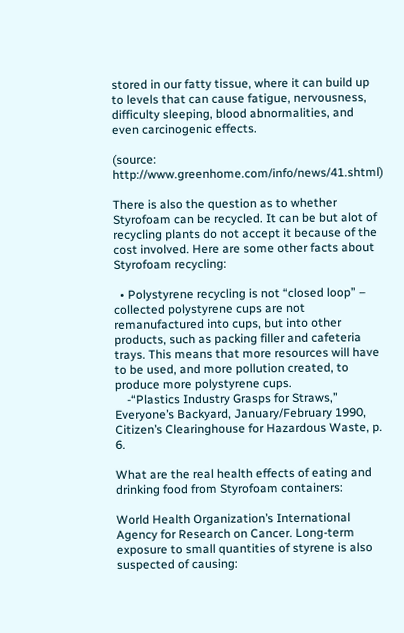stored in our fatty tissue, where it can build up to levels that can cause fatigue, nervousness, difficulty sleeping, blood abnormalities, and even carcinogenic effects.

(source: http://www.greenhome.com/info/news/41.shtml)

There is also the question as to whether Styrofoam can be recycled. It can be but alot of recycling plants do not accept it because of the cost involved. Here are some other facts about Styrofoam recycling:

  • Polystyrene recycling is not “closed loop” – collected polystyrene cups are not remanufactured into cups, but into other products, such as packing filler and cafeteria trays. This means that more resources will have to be used, and more pollution created, to produce more polystyrene cups.
    -“Plastics Industry Grasps for Straws,” Everyone’s Backyard, January/February 1990, Citizen’s Clearinghouse for Hazardous Waste, p. 6.

What are the real health effects of eating and drinking food from Styrofoam containers:

World Health Organization’s International Agency for Research on Cancer. Long-term exposure to small quantities of styrene is also suspected of causing: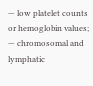— low platelet counts or hemoglobin values;
— chromosomal and lymphatic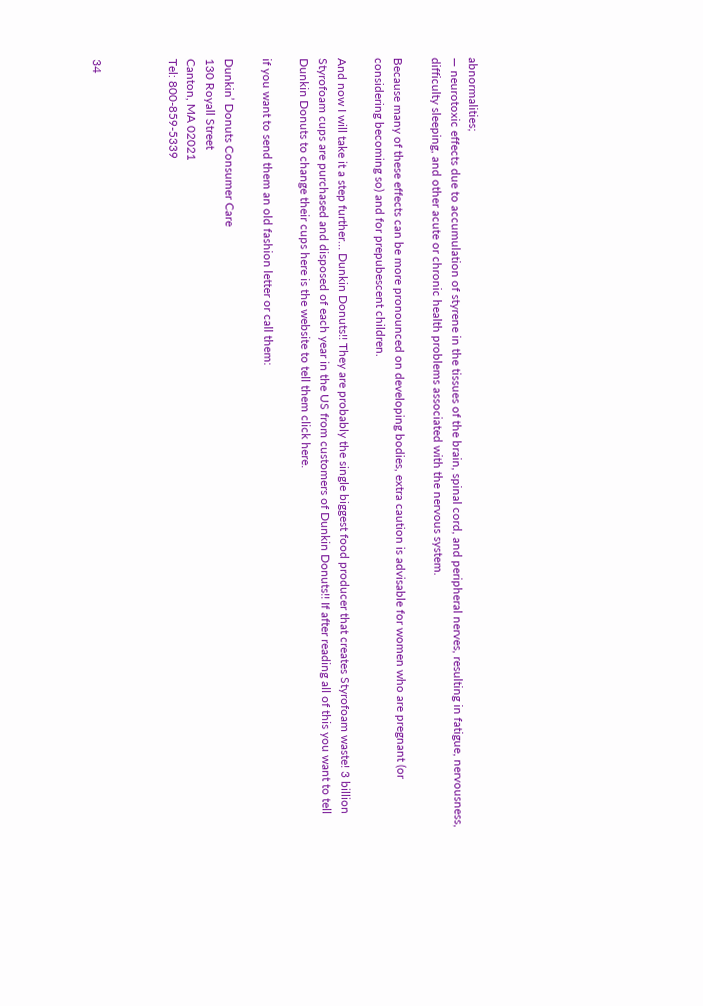abnormalities;
— neurotoxic effects due to accumulation of styrene in the tissues of the brain, spinal cord, and peripheral nerves, resulting in fatigue, nervousness, difficulty sleeping, and other acute or chronic health problems associated with the nervous system.

Because many of these effects can be more pronounced on developing bodies, extra caution is advisable for women who are pregnant (or considering becoming so) and for prepubescent children.

And now I will take it a step further… Dunkin Donuts!! They are probably the single biggest food producer that creates Styrofoam waste! 3 billion Styrofoam cups are purchased and disposed of each year in the US from customers of Dunkin Donuts!! If after reading all of this you want to tell Dunkin Donuts to change their cups here is the website to tell them click here.

if you want to send them an old fashion letter or call them:

Dunkin’ Donuts Consumer Care
130 Royall Street
Canton, MA 02021
Tel: 800-859-5339



34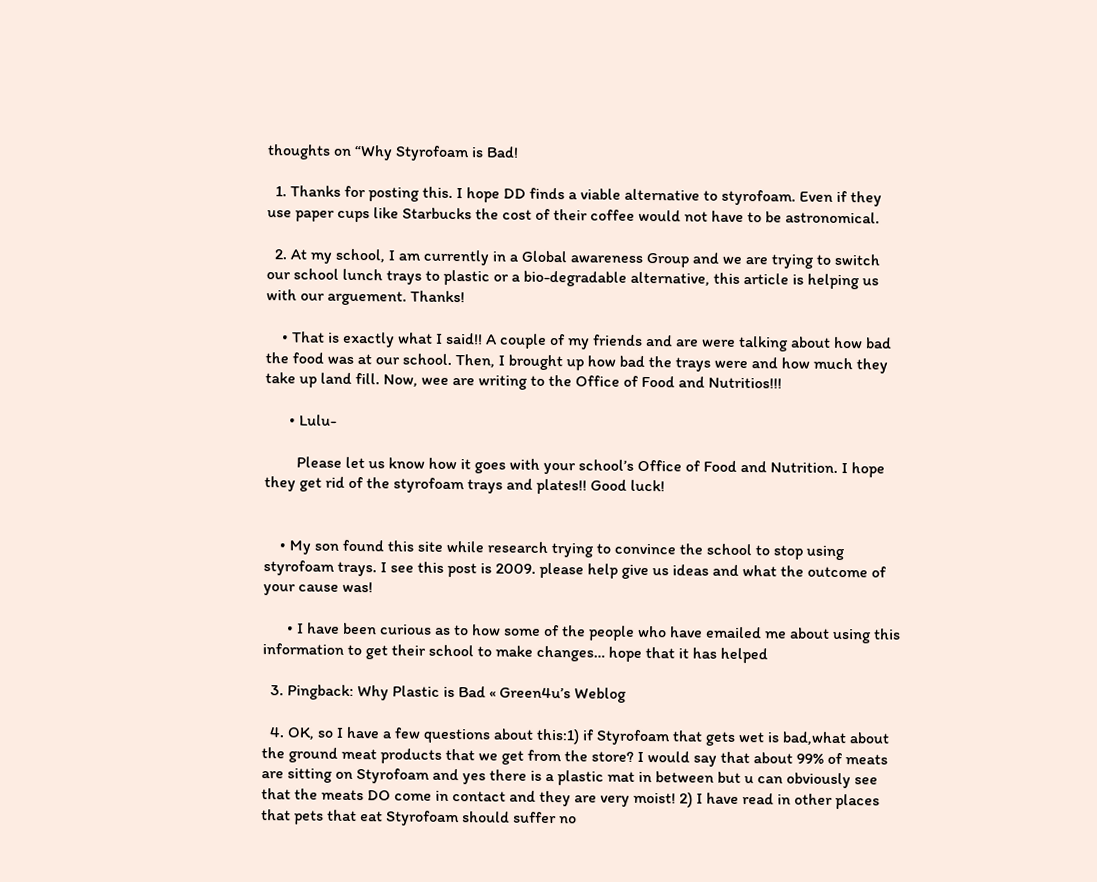thoughts on “Why Styrofoam is Bad!

  1. Thanks for posting this. I hope DD finds a viable alternative to styrofoam. Even if they use paper cups like Starbucks the cost of their coffee would not have to be astronomical.

  2. At my school, I am currently in a Global awareness Group and we are trying to switch our school lunch trays to plastic or a bio-degradable alternative, this article is helping us with our arguement. Thanks!

    • That is exactly what I said!! A couple of my friends and are were talking about how bad the food was at our school. Then, I brought up how bad the trays were and how much they take up land fill. Now, wee are writing to the Office of Food and Nutritios!!!

      • Lulu-

        Please let us know how it goes with your school’s Office of Food and Nutrition. I hope they get rid of the styrofoam trays and plates!! Good luck!


    • My son found this site while research trying to convince the school to stop using styrofoam trays. I see this post is 2009. please help give us ideas and what the outcome of your cause was!

      • I have been curious as to how some of the people who have emailed me about using this information to get their school to make changes… hope that it has helped

  3. Pingback: Why Plastic is Bad « Green4u’s Weblog

  4. OK, so I have a few questions about this:1) if Styrofoam that gets wet is bad,what about the ground meat products that we get from the store? I would say that about 99% of meats are sitting on Styrofoam and yes there is a plastic mat in between but u can obviously see that the meats DO come in contact and they are very moist! 2) I have read in other places that pets that eat Styrofoam should suffer no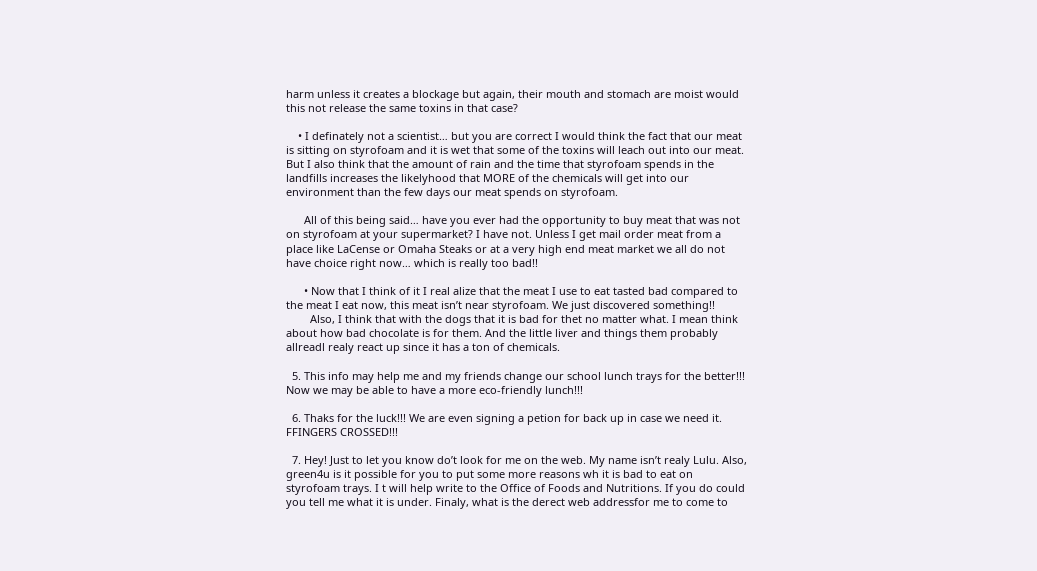harm unless it creates a blockage but again, their mouth and stomach are moist would this not release the same toxins in that case?

    • I definately not a scientist… but you are correct I would think the fact that our meat is sitting on styrofoam and it is wet that some of the toxins will leach out into our meat. But I also think that the amount of rain and the time that styrofoam spends in the landfills increases the likelyhood that MORE of the chemicals will get into our environment than the few days our meat spends on styrofoam.

      All of this being said… have you ever had the opportunity to buy meat that was not on styrofoam at your supermarket? I have not. Unless I get mail order meat from a place like LaCense or Omaha Steaks or at a very high end meat market we all do not have choice right now… which is really too bad!!

      • Now that I think of it I real alize that the meat I use to eat tasted bad compared to the meat I eat now, this meat isn’t near styrofoam. We just discovered something!!
        Also, I think that with the dogs that it is bad for thet no matter what. I mean think about how bad chocolate is for them. And the little liver and things them probably allreadl realy react up since it has a ton of chemicals.

  5. This info may help me and my friends change our school lunch trays for the better!!! Now we may be able to have a more eco-friendly lunch!!!

  6. Thaks for the luck!!! We are even signing a petion for back up in case we need it. FFINGERS CROSSED!!!

  7. Hey! Just to let you know do’t look for me on the web. My name isn’t realy Lulu. Also, green4u is it possible for you to put some more reasons wh it is bad to eat on styrofoam trays. I t will help write to the Office of Foods and Nutritions. If you do could you tell me what it is under. Finaly, what is the derect web addressfor me to come to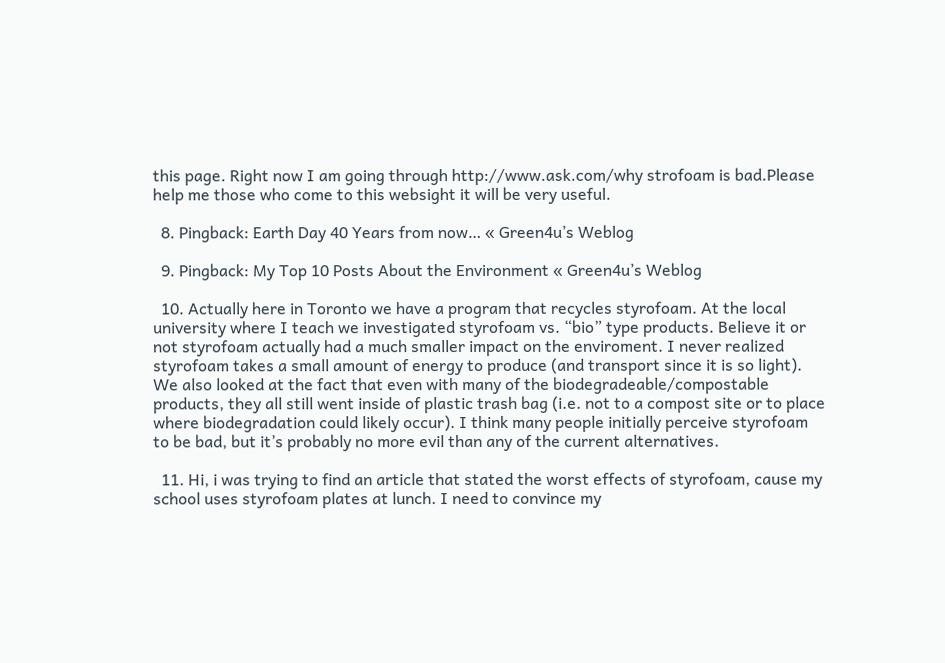this page. Right now I am going through http://www.ask.com/why strofoam is bad.Please help me those who come to this websight it will be very useful.

  8. Pingback: Earth Day 40 Years from now… « Green4u’s Weblog

  9. Pingback: My Top 10 Posts About the Environment « Green4u’s Weblog

  10. Actually here in Toronto we have a program that recycles styrofoam. At the local university where I teach we investigated styrofoam vs. “bio” type products. Believe it or not styrofoam actually had a much smaller impact on the enviroment. I never realized styrofoam takes a small amount of energy to produce (and transport since it is so light). We also looked at the fact that even with many of the biodegradeable/compostable products, they all still went inside of plastic trash bag (i.e. not to a compost site or to place where biodegradation could likely occur). I think many people initially perceive styrofoam to be bad, but it’s probably no more evil than any of the current alternatives.

  11. Hi, i was trying to find an article that stated the worst effects of styrofoam, cause my school uses styrofoam plates at lunch. I need to convince my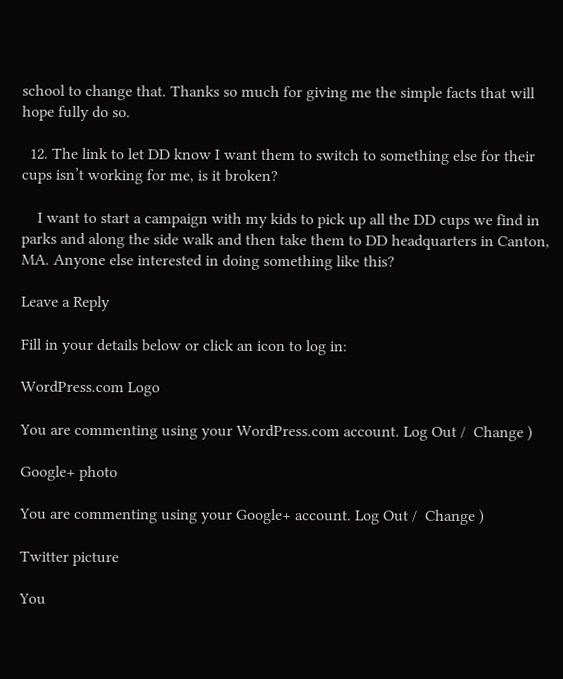school to change that. Thanks so much for giving me the simple facts that will hope fully do so.

  12. The link to let DD know I want them to switch to something else for their cups isn’t working for me, is it broken?

    I want to start a campaign with my kids to pick up all the DD cups we find in parks and along the side walk and then take them to DD headquarters in Canton, MA. Anyone else interested in doing something like this?

Leave a Reply

Fill in your details below or click an icon to log in:

WordPress.com Logo

You are commenting using your WordPress.com account. Log Out /  Change )

Google+ photo

You are commenting using your Google+ account. Log Out /  Change )

Twitter picture

You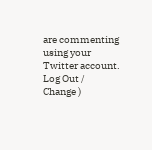are commenting using your Twitter account. Log Out /  Change )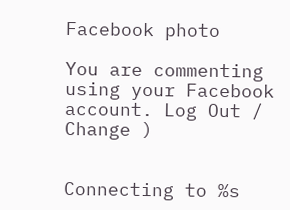Facebook photo

You are commenting using your Facebook account. Log Out /  Change )


Connecting to %s